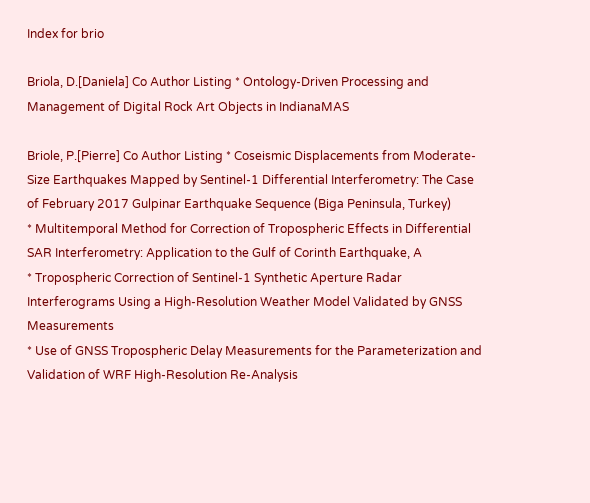Index for brio

Briola, D.[Daniela] Co Author Listing * Ontology-Driven Processing and Management of Digital Rock Art Objects in IndianaMAS

Briole, P.[Pierre] Co Author Listing * Coseismic Displacements from Moderate-Size Earthquakes Mapped by Sentinel-1 Differential Interferometry: The Case of February 2017 Gulpinar Earthquake Sequence (Biga Peninsula, Turkey)
* Multitemporal Method for Correction of Tropospheric Effects in Differential SAR Interferometry: Application to the Gulf of Corinth Earthquake, A
* Tropospheric Correction of Sentinel-1 Synthetic Aperture Radar Interferograms Using a High-Resolution Weather Model Validated by GNSS Measurements
* Use of GNSS Tropospheric Delay Measurements for the Parameterization and Validation of WRF High-Resolution Re-Analysis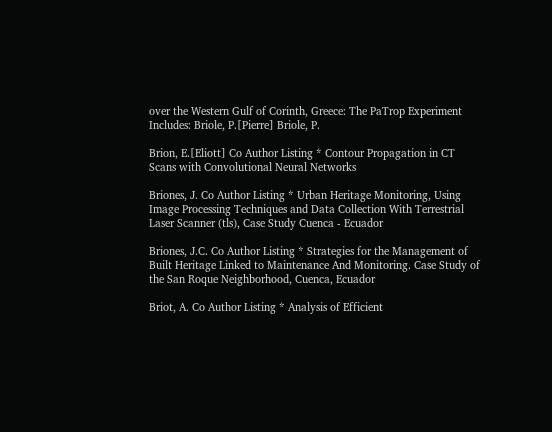over the Western Gulf of Corinth, Greece: The PaTrop Experiment
Includes: Briole, P.[Pierre] Briole, P.

Brion, E.[Eliott] Co Author Listing * Contour Propagation in CT Scans with Convolutional Neural Networks

Briones, J. Co Author Listing * Urban Heritage Monitoring, Using Image Processing Techniques and Data Collection With Terrestrial Laser Scanner (tls), Case Study Cuenca - Ecuador

Briones, J.C. Co Author Listing * Strategies for the Management of Built Heritage Linked to Maintenance And Monitoring. Case Study of the San Roque Neighborhood, Cuenca, Ecuador

Briot, A. Co Author Listing * Analysis of Efficient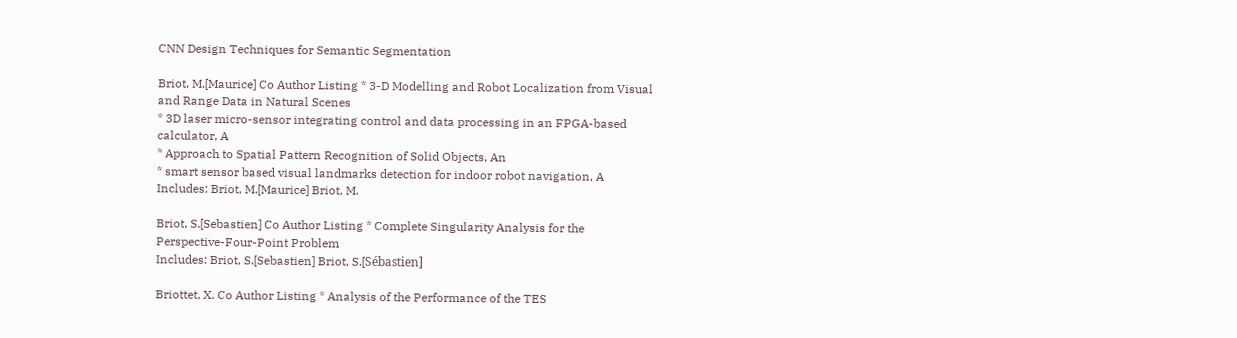CNN Design Techniques for Semantic Segmentation

Briot, M.[Maurice] Co Author Listing * 3-D Modelling and Robot Localization from Visual and Range Data in Natural Scenes
* 3D laser micro-sensor integrating control and data processing in an FPGA-based calculator, A
* Approach to Spatial Pattern Recognition of Solid Objects, An
* smart sensor based visual landmarks detection for indoor robot navigation, A
Includes: Briot, M.[Maurice] Briot, M.

Briot, S.[Sebastien] Co Author Listing * Complete Singularity Analysis for the Perspective-Four-Point Problem
Includes: Briot, S.[Sebastien] Briot, S.[Sébastien]

Briottet, X. Co Author Listing * Analysis of the Performance of the TES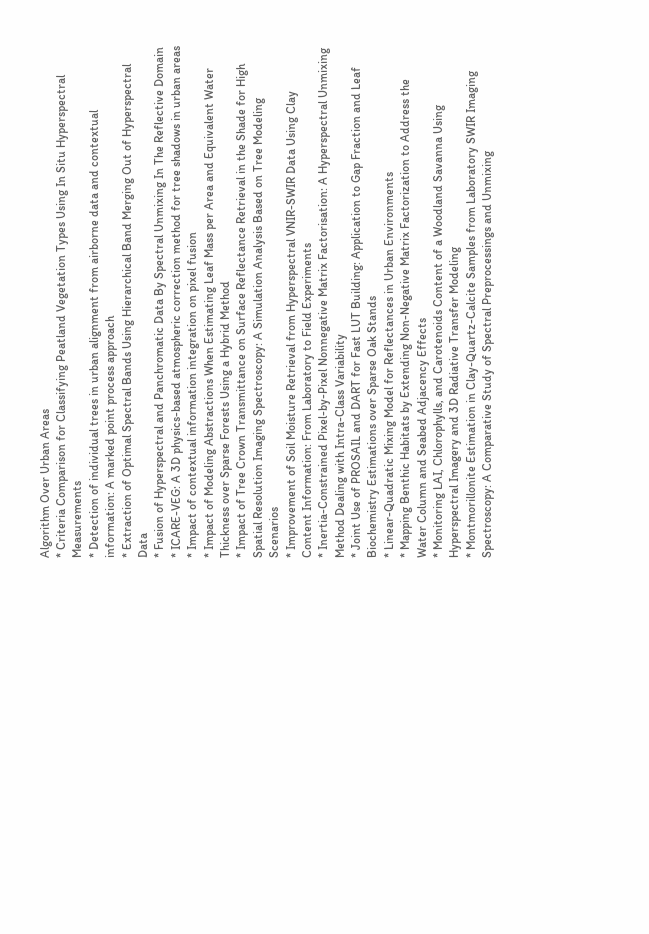Algorithm Over Urban Areas
* Criteria Comparison for Classifying Peatland Vegetation Types Using In Situ Hyperspectral Measurements
* Detection of individual trees in urban alignment from airborne data and contextual information: A marked point process approach
* Extraction of Optimal Spectral Bands Using Hierarchical Band Merging Out of Hyperspectral Data
* Fusion of Hyperspectral and Panchromatic Data By Spectral Unmixing In The Reflective Domain
* ICARE-VEG: A 3D physics-based atmospheric correction method for tree shadows in urban areas
* Impact of contextual information integration on pixel fusion
* Impact of Modeling Abstractions When Estimating Leaf Mass per Area and Equivalent Water Thickness over Sparse Forests Using a Hybrid Method
* Impact of Tree Crown Transmittance on Surface Reflectance Retrieval in the Shade for High Spatial Resolution Imaging Spectroscopy: A Simulation Analysis Based on Tree Modeling Scenarios
* Improvement of Soil Moisture Retrieval from Hyperspectral VNIR-SWIR Data Using Clay Content Information: From Laboratory to Field Experiments
* Inertia-Constrained Pixel-by-Pixel Nonnegative Matrix Factorisation: A Hyperspectral Unmixing Method Dealing with Intra-Class Variability
* Joint Use of PROSAIL and DART for Fast LUT Building: Application to Gap Fraction and Leaf Biochemistry Estimations over Sparse Oak Stands
* Linear-Quadratic Mixing Model for Reflectances in Urban Environments
* Mapping Benthic Habitats by Extending Non-Negative Matrix Factorization to Address the Water Column and Seabed Adjacency Effects
* Monitoring LAI, Chlorophylls, and Carotenoids Content of a Woodland Savanna Using Hyperspectral Imagery and 3D Radiative Transfer Modeling
* Montmorillonite Estimation in Clay-Quartz-Calcite Samples from Laboratory SWIR Imaging Spectroscopy: A Comparative Study of Spectral Preprocessings and Unmixing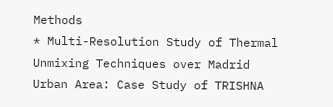Methods
* Multi-Resolution Study of Thermal Unmixing Techniques over Madrid Urban Area: Case Study of TRISHNA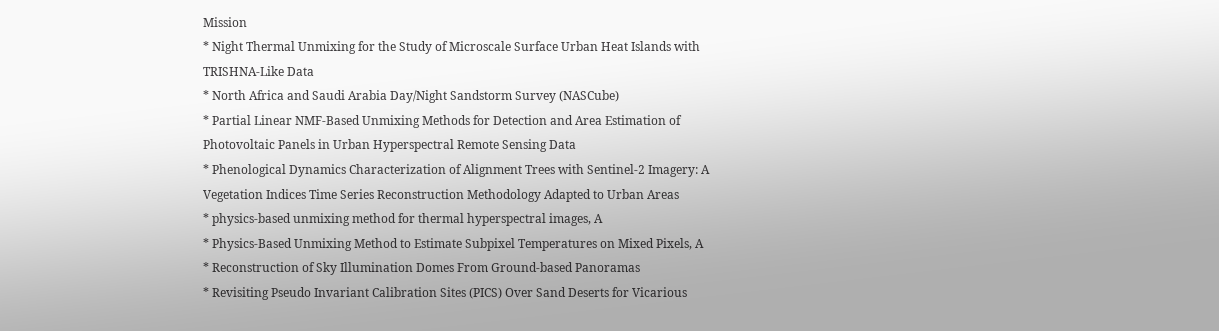Mission
* Night Thermal Unmixing for the Study of Microscale Surface Urban Heat Islands with TRISHNA-Like Data
* North Africa and Saudi Arabia Day/Night Sandstorm Survey (NASCube)
* Partial Linear NMF-Based Unmixing Methods for Detection and Area Estimation of Photovoltaic Panels in Urban Hyperspectral Remote Sensing Data
* Phenological Dynamics Characterization of Alignment Trees with Sentinel-2 Imagery: A Vegetation Indices Time Series Reconstruction Methodology Adapted to Urban Areas
* physics-based unmixing method for thermal hyperspectral images, A
* Physics-Based Unmixing Method to Estimate Subpixel Temperatures on Mixed Pixels, A
* Reconstruction of Sky Illumination Domes From Ground-based Panoramas
* Revisiting Pseudo Invariant Calibration Sites (PICS) Over Sand Deserts for Vicarious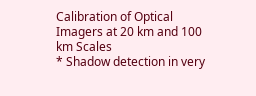Calibration of Optical Imagers at 20 km and 100 km Scales
* Shadow detection in very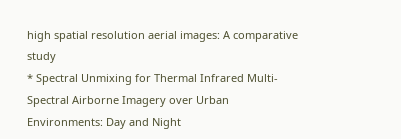high spatial resolution aerial images: A comparative study
* Spectral Unmixing for Thermal Infrared Multi-Spectral Airborne Imagery over Urban Environments: Day and Night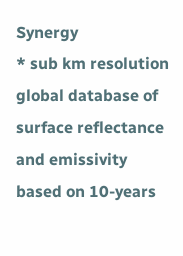Synergy
* sub km resolution global database of surface reflectance and emissivity based on 10-years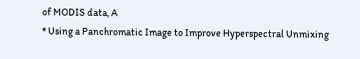of MODIS data, A
* Using a Panchromatic Image to Improve Hyperspectral Unmixing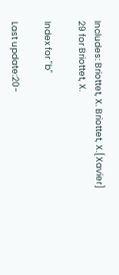Includes: Briottet, X. Briottet, X.[Xavier]
29 for Briottet, X.

Index for "b"

Last update:20-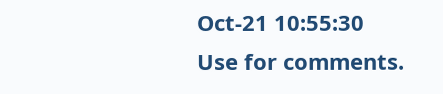Oct-21 10:55:30
Use for comments.